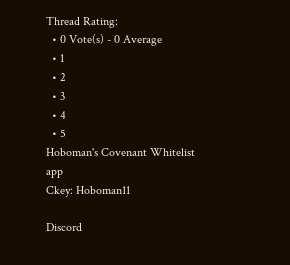Thread Rating:
  • 0 Vote(s) - 0 Average
  • 1
  • 2
  • 3
  • 4
  • 5
Hoboman's Covenant Whitelist app
Ckey: Hoboman11

Discord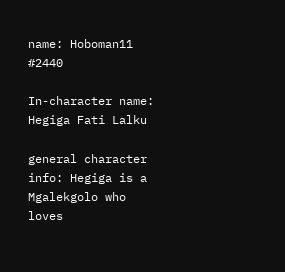name: Hoboman11 #2440

In-character name: Hegiga Fati Lalku

general character info: Hegiga is a Mgalekgolo who loves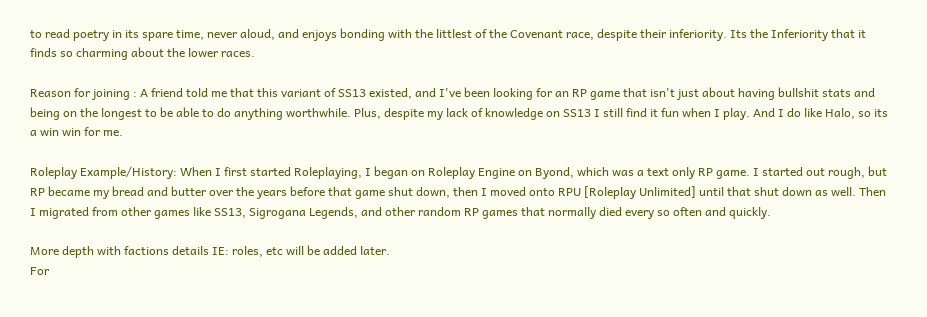to read poetry in its spare time, never aloud, and enjoys bonding with the littlest of the Covenant race, despite their inferiority. Its the Inferiority that it finds so charming about the lower races.

Reason for joining : A friend told me that this variant of SS13 existed, and I've been looking for an RP game that isn't just about having bullshit stats and being on the longest to be able to do anything worthwhile. Plus, despite my lack of knowledge on SS13 I still find it fun when I play. And I do like Halo, so its a win win for me.

Roleplay Example/History: When I first started Roleplaying, I began on Roleplay Engine on Byond, which was a text only RP game. I started out rough, but RP became my bread and butter over the years before that game shut down, then I moved onto RPU [Roleplay Unlimited] until that shut down as well. Then I migrated from other games like SS13, Sigrogana Legends, and other random RP games that normally died every so often and quickly.

More depth with factions details IE: roles, etc will be added later.
For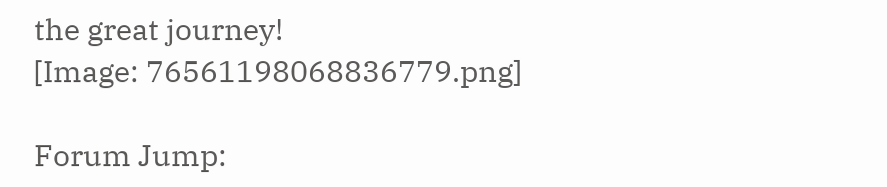the great journey!
[Image: 76561198068836779.png]

Forum Jump: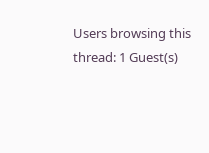Users browsing this thread: 1 Guest(s)